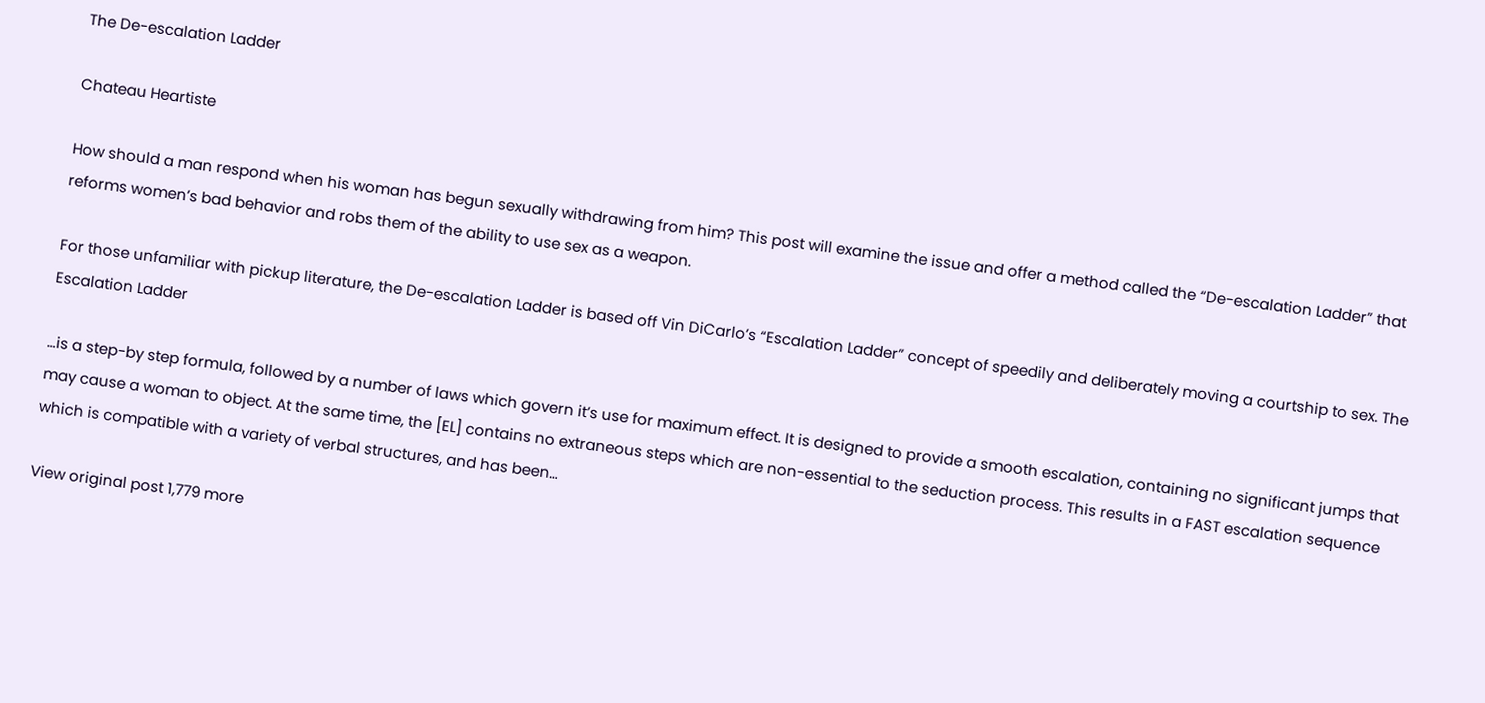The De-escalation Ladder

Chateau Heartiste

How should a man respond when his woman has begun sexually withdrawing from him? This post will examine the issue and offer a method called the “De-escalation Ladder” that reforms women’s bad behavior and robs them of the ability to use sex as a weapon.

For those unfamiliar with pickup literature, the De-escalation Ladder is based off Vin DiCarlo’s “Escalation Ladder” concept of speedily and deliberately moving a courtship to sex. The Escalation Ladder

…is a step-by step formula, followed by a number of laws which govern it’s use for maximum effect. It is designed to provide a smooth escalation, containing no significant jumps that may cause a woman to object. At the same time, the [EL] contains no extraneous steps which are non-essential to the seduction process. This results in a FAST escalation sequence which is compatible with a variety of verbal structures, and has been…

View original post 1,779 more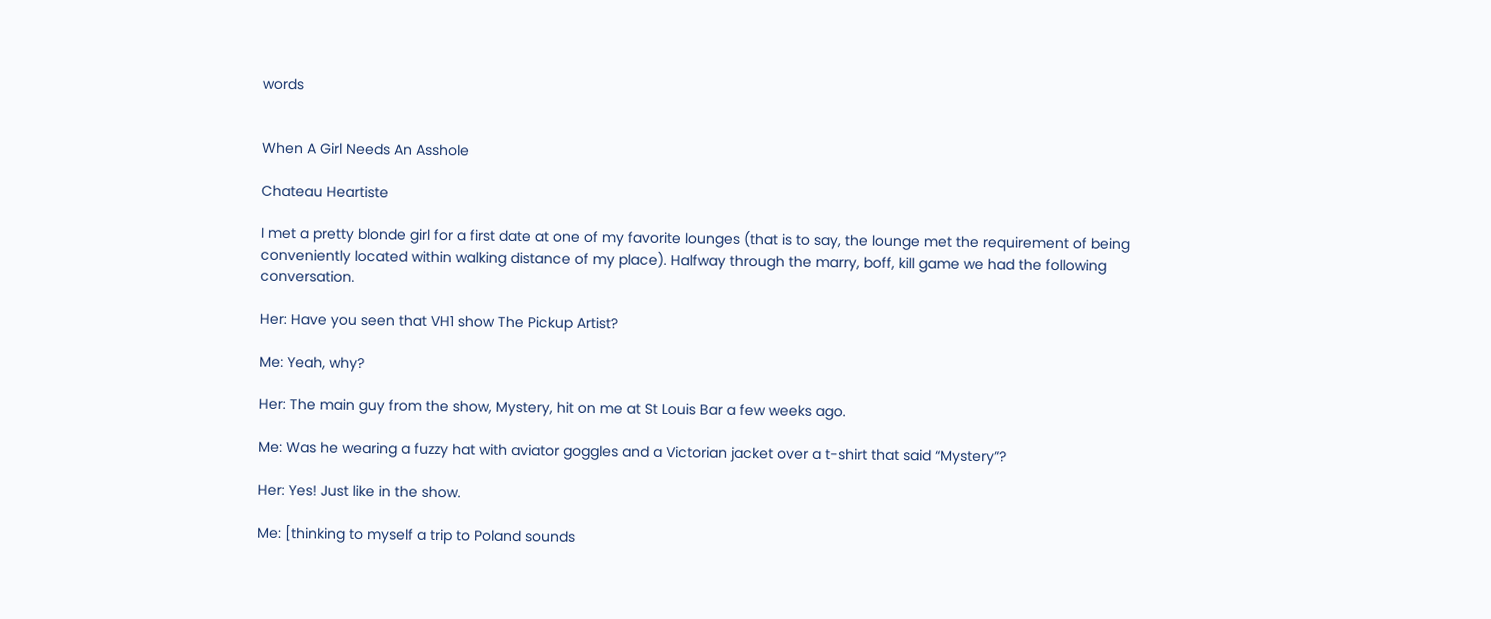words


When A Girl Needs An Asshole

Chateau Heartiste

I met a pretty blonde girl for a first date at one of my favorite lounges (that is to say, the lounge met the requirement of being conveniently located within walking distance of my place). Halfway through the marry, boff, kill game we had the following conversation.

Her: Have you seen that VH1 show The Pickup Artist?

Me: Yeah, why?

Her: The main guy from the show, Mystery, hit on me at St Louis Bar a few weeks ago.

Me: Was he wearing a fuzzy hat with aviator goggles and a Victorian jacket over a t-shirt that said “Mystery”?

Her: Yes! Just like in the show.

Me: [thinking to myself a trip to Poland sounds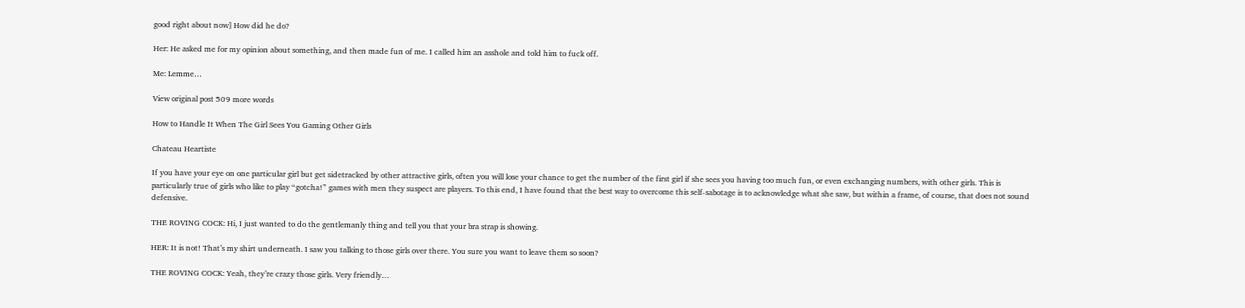good right about now] How did he do?

Her: He asked me for my opinion about something, and then made fun of me. I called him an asshole and told him to fuck off.

Me: Lemme…

View original post 509 more words

How to Handle It When The Girl Sees You Gaming Other Girls

Chateau Heartiste

If you have your eye on one particular girl but get sidetracked by other attractive girls, often you will lose your chance to get the number of the first girl if she sees you having too much fun, or even exchanging numbers, with other girls. This is particularly true of girls who like to play “gotcha!” games with men they suspect are players. To this end, I have found that the best way to overcome this self-sabotage is to acknowledge what she saw, but within a frame, of course, that does not sound defensive.

THE ROVING COCK: Hi, I just wanted to do the gentlemanly thing and tell you that your bra strap is showing.

HER: It is not! That’s my shirt underneath. I saw you talking to those girls over there. You sure you want to leave them so soon?

THE ROVING COCK: Yeah, they’re crazy those girls. Very friendly…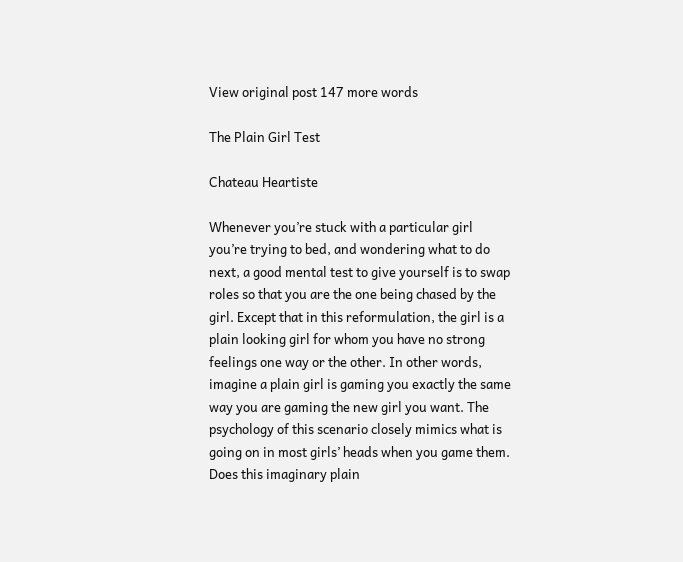View original post 147 more words

The Plain Girl Test

Chateau Heartiste

Whenever you’re stuck with a particular girl you’re trying to bed, and wondering what to do next, a good mental test to give yourself is to swap roles so that you are the one being chased by the girl. Except that in this reformulation, the girl is a plain looking girl for whom you have no strong feelings one way or the other. In other words, imagine a plain girl is gaming you exactly the same way you are gaming the new girl you want. The psychology of this scenario closely mimics what is going on in most girls’ heads when you game them. Does this imaginary plain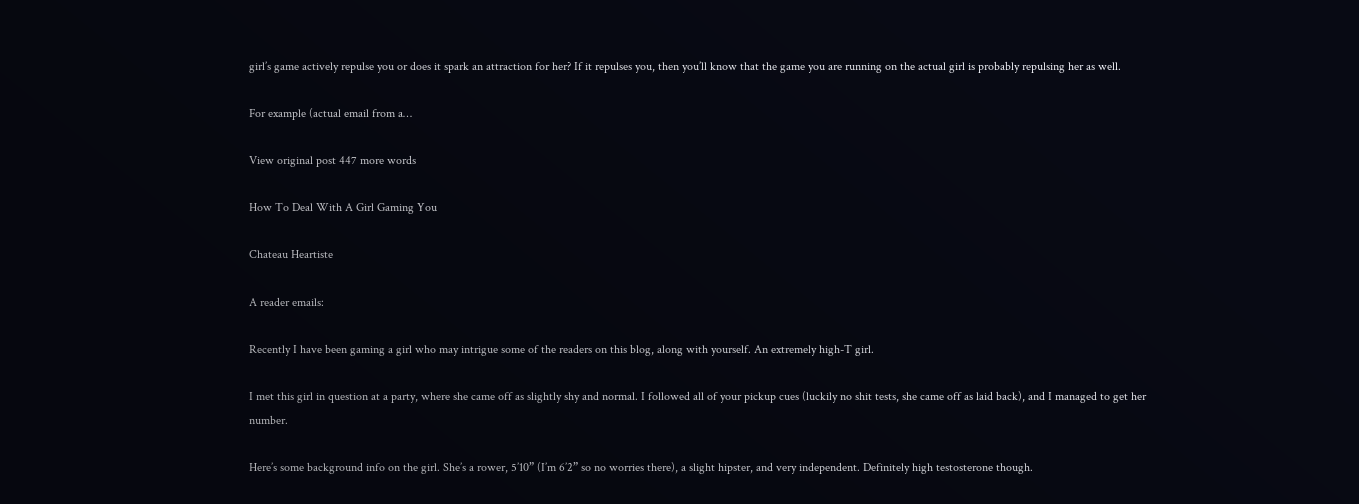girl’s game actively repulse you or does it spark an attraction for her? If it repulses you, then you’ll know that the game you are running on the actual girl is probably repulsing her as well.

For example (actual email from a…

View original post 447 more words

How To Deal With A Girl Gaming You

Chateau Heartiste

A reader emails:

Recently I have been gaming a girl who may intrigue some of the readers on this blog, along with yourself. An extremely high-T girl.

I met this girl in question at a party, where she came off as slightly shy and normal. I followed all of your pickup cues (luckily no shit tests, she came off as laid back), and I managed to get her number.

Here’s some background info on the girl. She’s a rower, 5’10” (I’m 6’2” so no worries there), a slight hipster, and very independent. Definitely high testosterone though.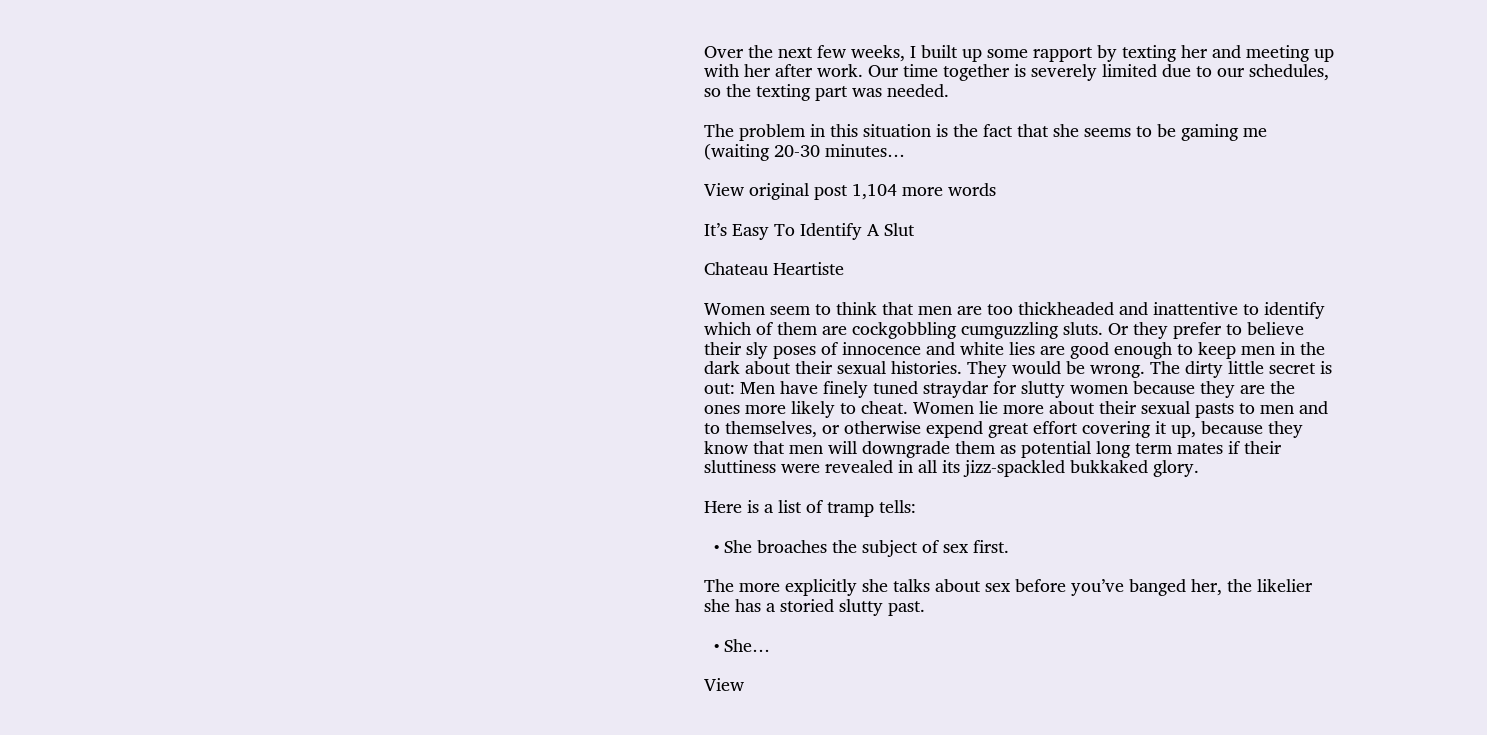Over the next few weeks, I built up some rapport by texting her and meeting up with her after work. Our time together is severely limited due to our schedules, so the texting part was needed.

The problem in this situation is the fact that she seems to be gaming me (waiting 20-30 minutes…

View original post 1,104 more words

It’s Easy To Identify A Slut

Chateau Heartiste

Women seem to think that men are too thickheaded and inattentive to identify which of them are cockgobbling cumguzzling sluts. Or they prefer to believe their sly poses of innocence and white lies are good enough to keep men in the dark about their sexual histories. They would be wrong. The dirty little secret is out: Men have finely tuned straydar for slutty women because they are the ones more likely to cheat. Women lie more about their sexual pasts to men and to themselves, or otherwise expend great effort covering it up, because they know that men will downgrade them as potential long term mates if their sluttiness were revealed in all its jizz-spackled bukkaked glory.

Here is a list of tramp tells:

  • She broaches the subject of sex first.

The more explicitly she talks about sex before you’ve banged her, the likelier she has a storied slutty past.

  • She…

View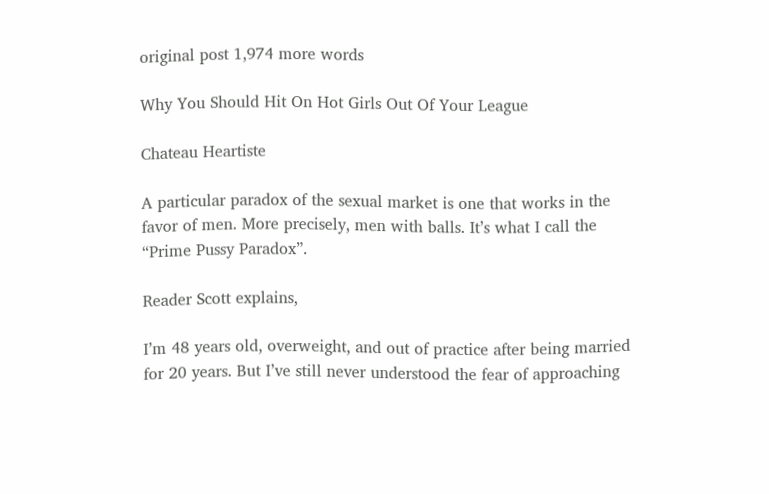original post 1,974 more words

Why You Should Hit On Hot Girls Out Of Your League

Chateau Heartiste

A particular paradox of the sexual market is one that works in the favor of men. More precisely, men with balls. It’s what I call the “Prime Pussy Paradox”.

Reader Scott explains,

I’m 48 years old, overweight, and out of practice after being married for 20 years. But I’ve still never understood the fear of approaching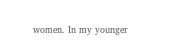women. In my younger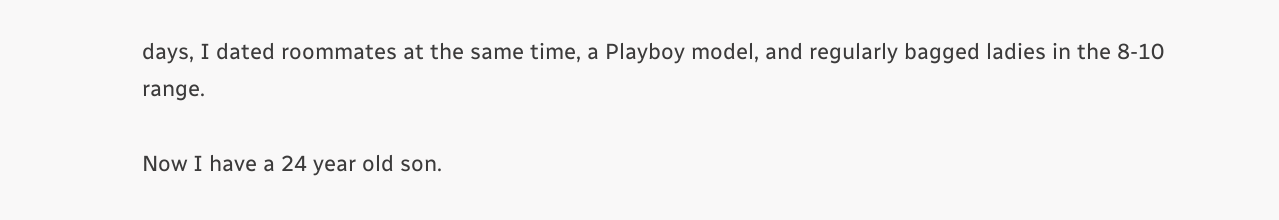days, I dated roommates at the same time, a Playboy model, and regularly bagged ladies in the 8-10 range.

Now I have a 24 year old son.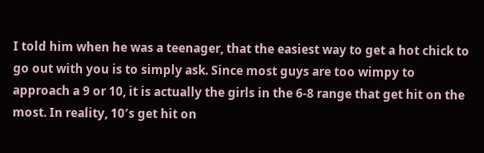I told him when he was a teenager, that the easiest way to get a hot chick to go out with you is to simply ask. Since most guys are too wimpy to approach a 9 or 10, it is actually the girls in the 6-8 range that get hit on the most. In reality, 10′s get hit on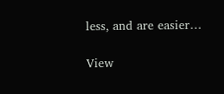less, and are easier…

View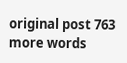original post 763 more words